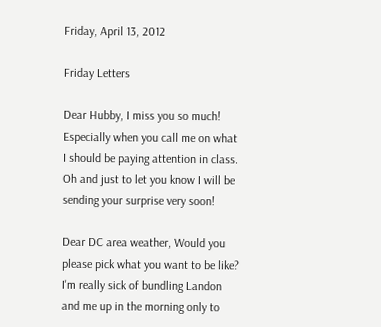Friday, April 13, 2012

Friday Letters

Dear Hubby, I miss you so much! Especially when you call me on what I should be paying attention in class. Oh and just to let you know I will be sending your surprise very soon!

Dear DC area weather, Would you please pick what you want to be like? I'm really sick of bundling Landon and me up in the morning only to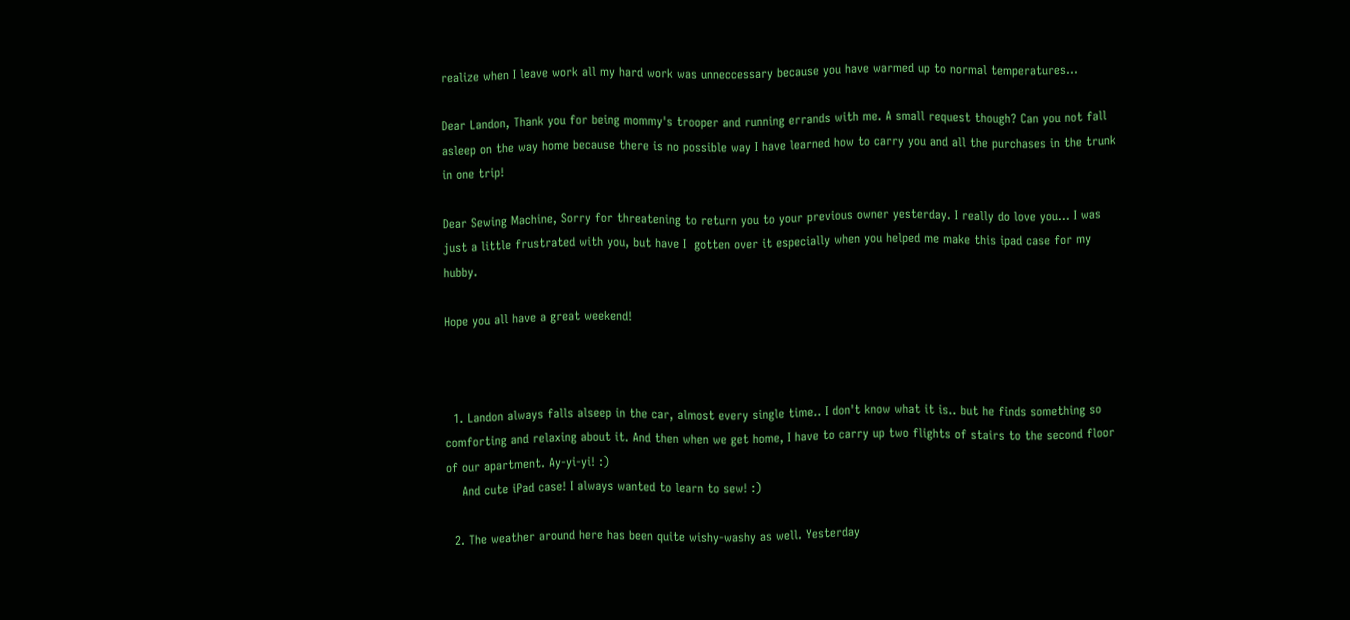realize when I leave work all my hard work was unneccessary because you have warmed up to normal temperatures...

Dear Landon, Thank you for being mommy's trooper and running errands with me. A small request though? Can you not fall asleep on the way home because there is no possible way I have learned how to carry you and all the purchases in the trunk in one trip!

Dear Sewing Machine, Sorry for threatening to return you to your previous owner yesterday. I really do love you... I was just a little frustrated with you, but have I  gotten over it especially when you helped me make this ipad case for my hubby.

Hope you all have a great weekend!



  1. Landon always falls alseep in the car, almost every single time.. I don't know what it is.. but he finds something so comforting and relaxing about it. And then when we get home, I have to carry up two flights of stairs to the second floor of our apartment. Ay-yi-yi! :)
    And cute iPad case! I always wanted to learn to sew! :)

  2. The weather around here has been quite wishy-washy as well. Yesterday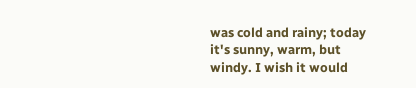was cold and rainy; today it's sunny, warm, but windy. I wish it would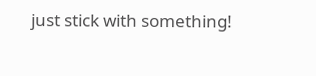just stick with something!